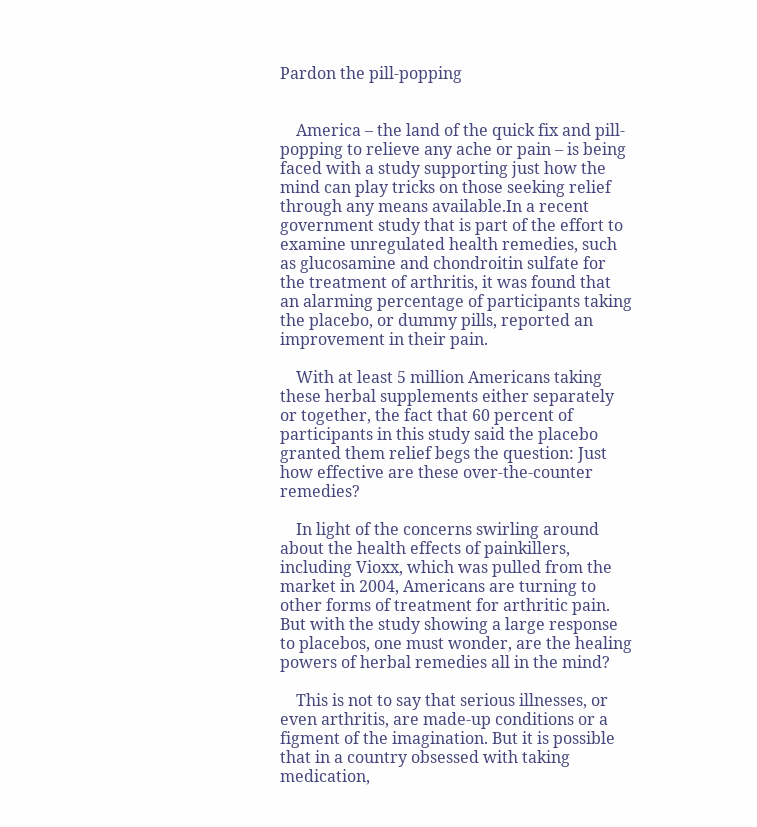Pardon the pill-popping


    America – the land of the quick fix and pill-popping to relieve any ache or pain – is being faced with a study supporting just how the mind can play tricks on those seeking relief through any means available.In a recent government study that is part of the effort to examine unregulated health remedies, such as glucosamine and chondroitin sulfate for the treatment of arthritis, it was found that an alarming percentage of participants taking the placebo, or dummy pills, reported an improvement in their pain.

    With at least 5 million Americans taking these herbal supplements either separately or together, the fact that 60 percent of participants in this study said the placebo granted them relief begs the question: Just how effective are these over-the-counter remedies?

    In light of the concerns swirling around about the health effects of painkillers, including Vioxx, which was pulled from the market in 2004, Americans are turning to other forms of treatment for arthritic pain. But with the study showing a large response to placebos, one must wonder, are the healing powers of herbal remedies all in the mind?

    This is not to say that serious illnesses, or even arthritis, are made-up conditions or a figment of the imagination. But it is possible that in a country obsessed with taking medication,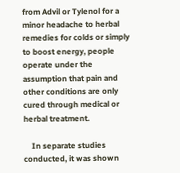from Advil or Tylenol for a minor headache to herbal remedies for colds or simply to boost energy, people operate under the assumption that pain and other conditions are only cured through medical or herbal treatment.

    In separate studies conducted, it was shown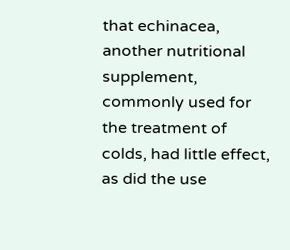that echinacea, another nutritional supplement, commonly used for the treatment of colds, had little effect, as did the use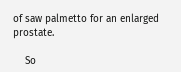of saw palmetto for an enlarged prostate.

    So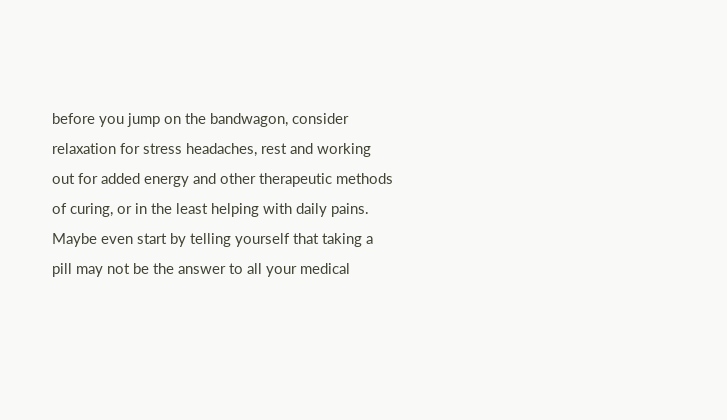before you jump on the bandwagon, consider relaxation for stress headaches, rest and working out for added energy and other therapeutic methods of curing, or in the least helping with daily pains. Maybe even start by telling yourself that taking a pill may not be the answer to all your medical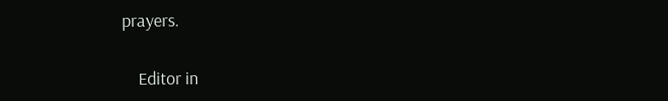prayers.

    Editor in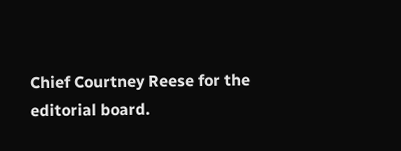Chief Courtney Reese for the editorial board.